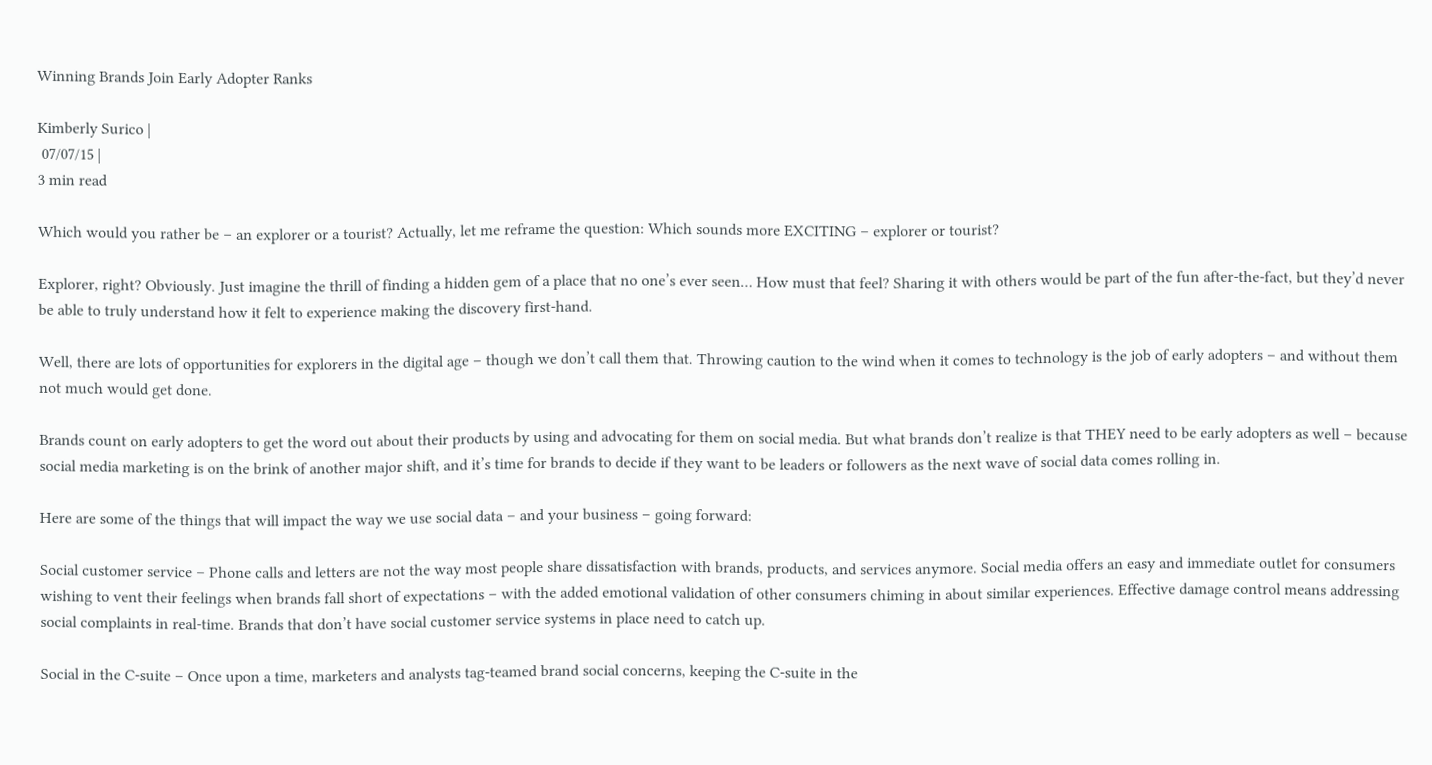Winning Brands Join Early Adopter Ranks

Kimberly Surico |
 07/07/15 |
3 min read

Which would you rather be – an explorer or a tourist? Actually, let me reframe the question: Which sounds more EXCITING – explorer or tourist?

Explorer, right? Obviously. Just imagine the thrill of finding a hidden gem of a place that no one’s ever seen… How must that feel? Sharing it with others would be part of the fun after-the-fact, but they’d never be able to truly understand how it felt to experience making the discovery first-hand.

Well, there are lots of opportunities for explorers in the digital age – though we don’t call them that. Throwing caution to the wind when it comes to technology is the job of early adopters – and without them not much would get done.

Brands count on early adopters to get the word out about their products by using and advocating for them on social media. But what brands don’t realize is that THEY need to be early adopters as well – because social media marketing is on the brink of another major shift, and it’s time for brands to decide if they want to be leaders or followers as the next wave of social data comes rolling in.

Here are some of the things that will impact the way we use social data – and your business – going forward:

Social customer service – Phone calls and letters are not the way most people share dissatisfaction with brands, products, and services anymore. Social media offers an easy and immediate outlet for consumers wishing to vent their feelings when brands fall short of expectations – with the added emotional validation of other consumers chiming in about similar experiences. Effective damage control means addressing social complaints in real-time. Brands that don’t have social customer service systems in place need to catch up.

Social in the C-suite – Once upon a time, marketers and analysts tag-teamed brand social concerns, keeping the C-suite in the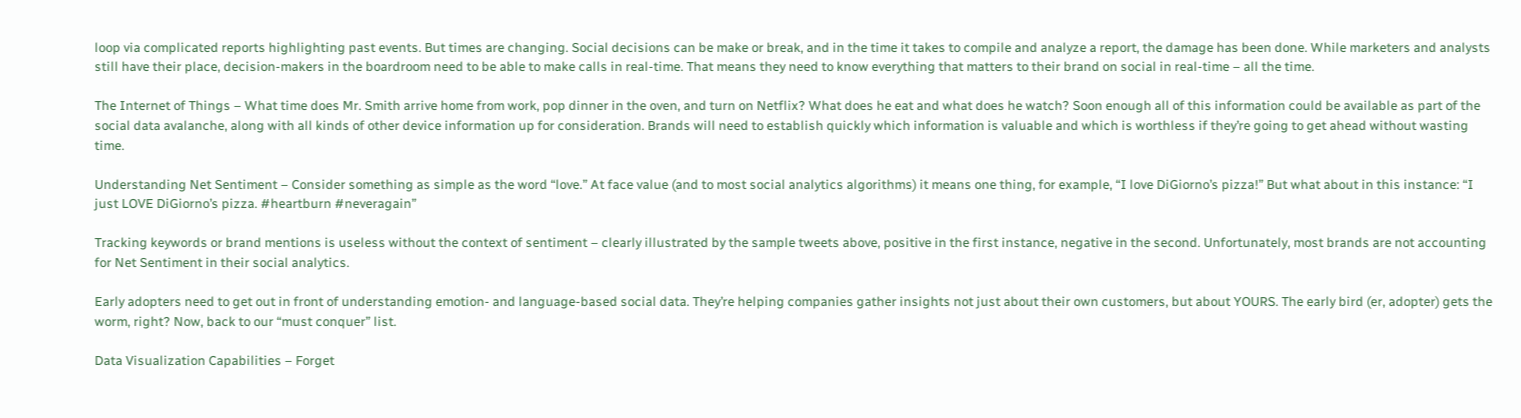loop via complicated reports highlighting past events. But times are changing. Social decisions can be make or break, and in the time it takes to compile and analyze a report, the damage has been done. While marketers and analysts still have their place, decision-makers in the boardroom need to be able to make calls in real-time. That means they need to know everything that matters to their brand on social in real-time – all the time.

The Internet of Things – What time does Mr. Smith arrive home from work, pop dinner in the oven, and turn on Netflix? What does he eat and what does he watch? Soon enough all of this information could be available as part of the social data avalanche, along with all kinds of other device information up for consideration. Brands will need to establish quickly which information is valuable and which is worthless if they’re going to get ahead without wasting time.

Understanding Net Sentiment – Consider something as simple as the word “love.” At face value (and to most social analytics algorithms) it means one thing, for example, “I love DiGiorno’s pizza!” But what about in this instance: “I just LOVE DiGiorno’s pizza. #heartburn #neveragain”

Tracking keywords or brand mentions is useless without the context of sentiment – clearly illustrated by the sample tweets above, positive in the first instance, negative in the second. Unfortunately, most brands are not accounting for Net Sentiment in their social analytics.

Early adopters need to get out in front of understanding emotion- and language-based social data. They’re helping companies gather insights not just about their own customers, but about YOURS. The early bird (er, adopter) gets the worm, right? Now, back to our “must conquer” list.

Data Visualization Capabilities – Forget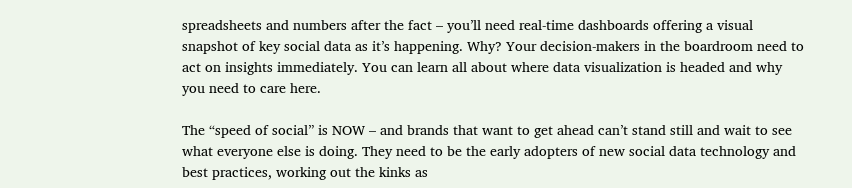spreadsheets and numbers after the fact – you’ll need real-time dashboards offering a visual snapshot of key social data as it’s happening. Why? Your decision-makers in the boardroom need to act on insights immediately. You can learn all about where data visualization is headed and why you need to care here.

The “speed of social” is NOW – and brands that want to get ahead can’t stand still and wait to see what everyone else is doing. They need to be the early adopters of new social data technology and best practices, working out the kinks as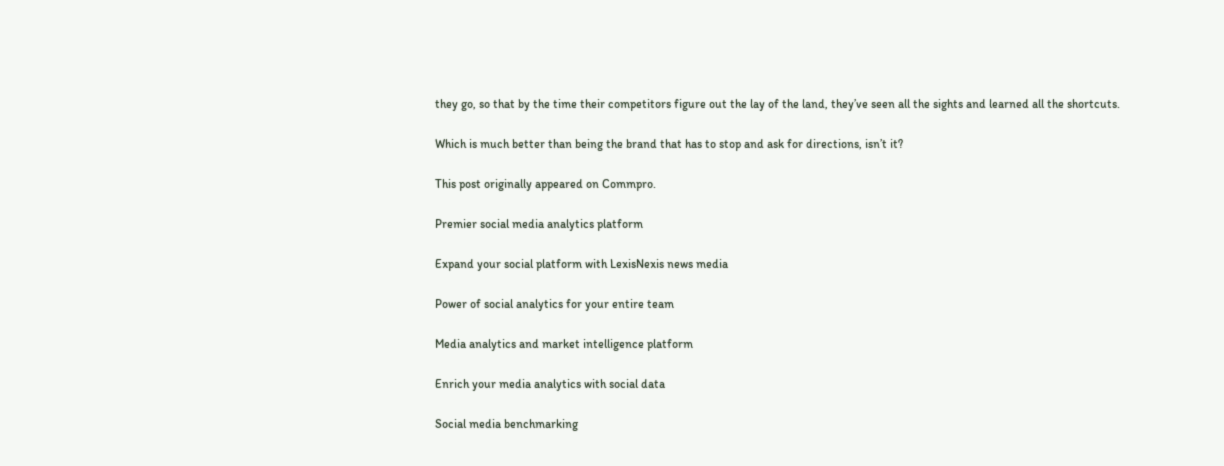they go, so that by the time their competitors figure out the lay of the land, they’ve seen all the sights and learned all the shortcuts.

Which is much better than being the brand that has to stop and ask for directions, isn’t it?

This post originally appeared on Commpro.

Premier social media analytics platform

Expand your social platform with LexisNexis news media

Power of social analytics for your entire team

Media analytics and market intelligence platform

Enrich your media analytics with social data

Social media benchmarking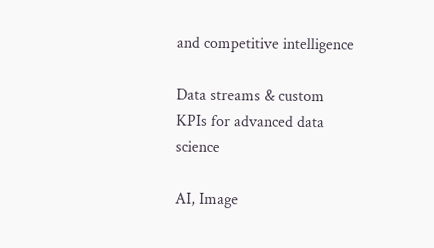and competitive intelligence

Data streams & custom KPIs for advanced data science

AI, Image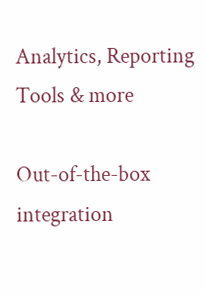Analytics, Reporting Tools & more

Out-of-the-box integration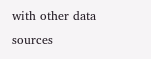with other data sources